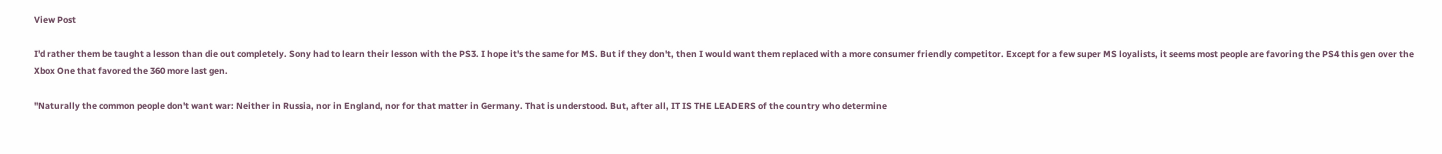View Post

I'd rather them be taught a lesson than die out completely. Sony had to learn their lesson with the PS3. I hope it's the same for MS. But if they don't, then I would want them replaced with a more consumer friendly competitor. Except for a few super MS loyalists, it seems most people are favoring the PS4 this gen over the Xbox One that favored the 360 more last gen.

"Naturally the common people don't want war: Neither in Russia, nor in England, nor for that matter in Germany. That is understood. But, after all, IT IS THE LEADERS of the country who determine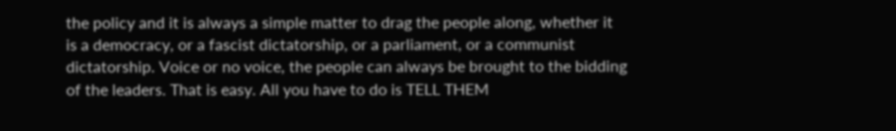the policy and it is always a simple matter to drag the people along, whether it is a democracy, or a fascist dictatorship, or a parliament, or a communist dictatorship. Voice or no voice, the people can always be brought to the bidding of the leaders. That is easy. All you have to do is TELL THEM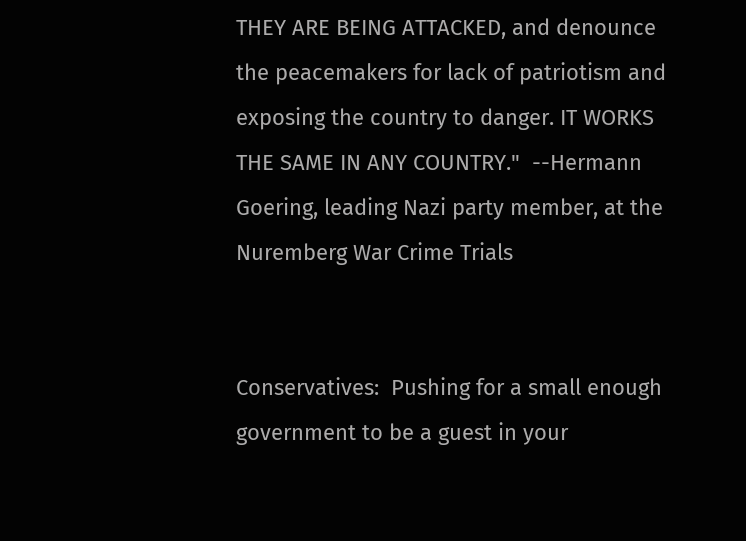THEY ARE BEING ATTACKED, and denounce the peacemakers for lack of patriotism and exposing the country to danger. IT WORKS THE SAME IN ANY COUNTRY."  --Hermann Goering, leading Nazi party member, at the Nuremberg War Crime Trials


Conservatives:  Pushing for a small enough government to be a guest in your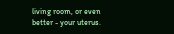living room, or even better - your uterus.